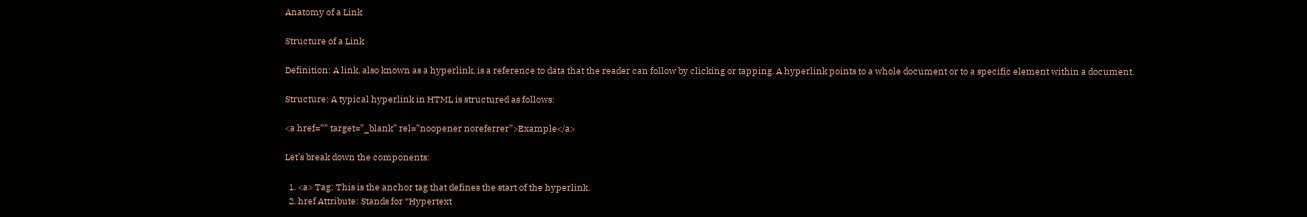Anatomy of a Link

Structure of a Link

Definition: A link, also known as a hyperlink, is a reference to data that the reader can follow by clicking or tapping. A hyperlink points to a whole document or to a specific element within a document.

Structure: A typical hyperlink in HTML is structured as follows:

<a href=”” target=”_blank” rel=”noopener noreferrer”>Example</a>

Let’s break down the components:

  1. <a> Tag: This is the anchor tag that defines the start of the hyperlink.
  2. href Attribute: Stands for “Hypertext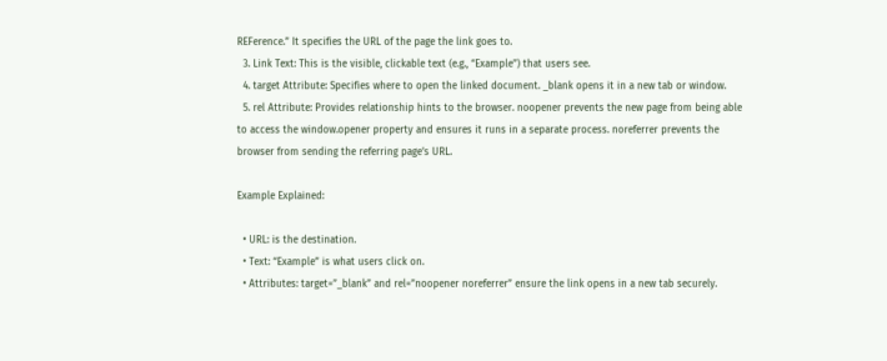REFerence.” It specifies the URL of the page the link goes to.
  3. Link Text: This is the visible, clickable text (e.g., “Example”) that users see.
  4. target Attribute: Specifies where to open the linked document. _blank opens it in a new tab or window.
  5. rel Attribute: Provides relationship hints to the browser. noopener prevents the new page from being able to access the window.opener property and ensures it runs in a separate process. noreferrer prevents the browser from sending the referring page’s URL.

Example Explained:

  • URL: is the destination.
  • Text: “Example” is what users click on.
  • Attributes: target=”_blank” and rel=”noopener noreferrer” ensure the link opens in a new tab securely.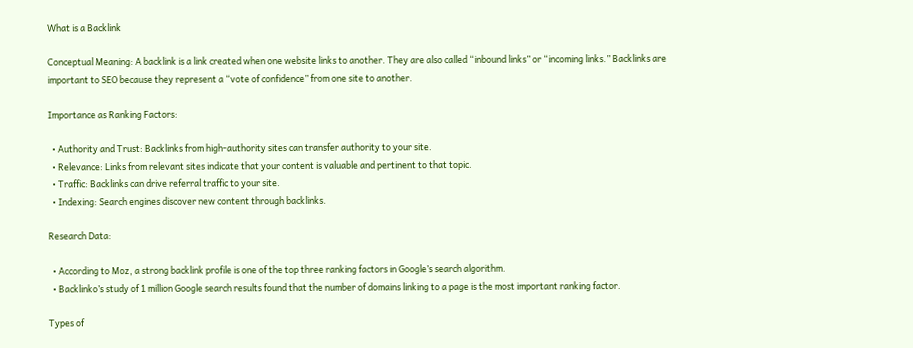What is a Backlink

Conceptual Meaning: A backlink is a link created when one website links to another. They are also called “inbound links” or “incoming links.” Backlinks are important to SEO because they represent a “vote of confidence” from one site to another.

Importance as Ranking Factors:

  • Authority and Trust: Backlinks from high-authority sites can transfer authority to your site.
  • Relevance: Links from relevant sites indicate that your content is valuable and pertinent to that topic.
  • Traffic: Backlinks can drive referral traffic to your site.
  • Indexing: Search engines discover new content through backlinks.

Research Data:

  • According to Moz, a strong backlink profile is one of the top three ranking factors in Google’s search algorithm.
  • Backlinko’s study of 1 million Google search results found that the number of domains linking to a page is the most important ranking factor.

Types of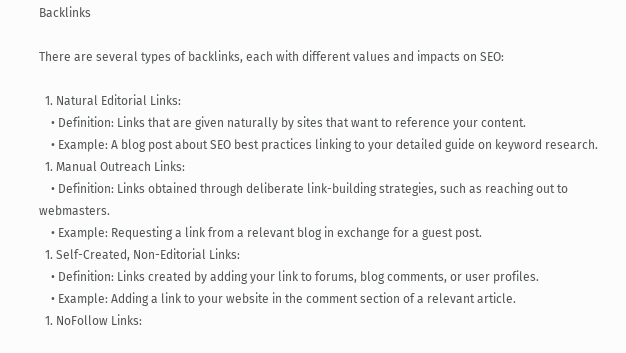Backlinks

There are several types of backlinks, each with different values and impacts on SEO:

  1. Natural Editorial Links:
    • Definition: Links that are given naturally by sites that want to reference your content.
    • Example: A blog post about SEO best practices linking to your detailed guide on keyword research.
  1. Manual Outreach Links:
    • Definition: Links obtained through deliberate link-building strategies, such as reaching out to webmasters.
    • Example: Requesting a link from a relevant blog in exchange for a guest post.
  1. Self-Created, Non-Editorial Links:
    • Definition: Links created by adding your link to forums, blog comments, or user profiles.
    • Example: Adding a link to your website in the comment section of a relevant article.
  1. NoFollow Links: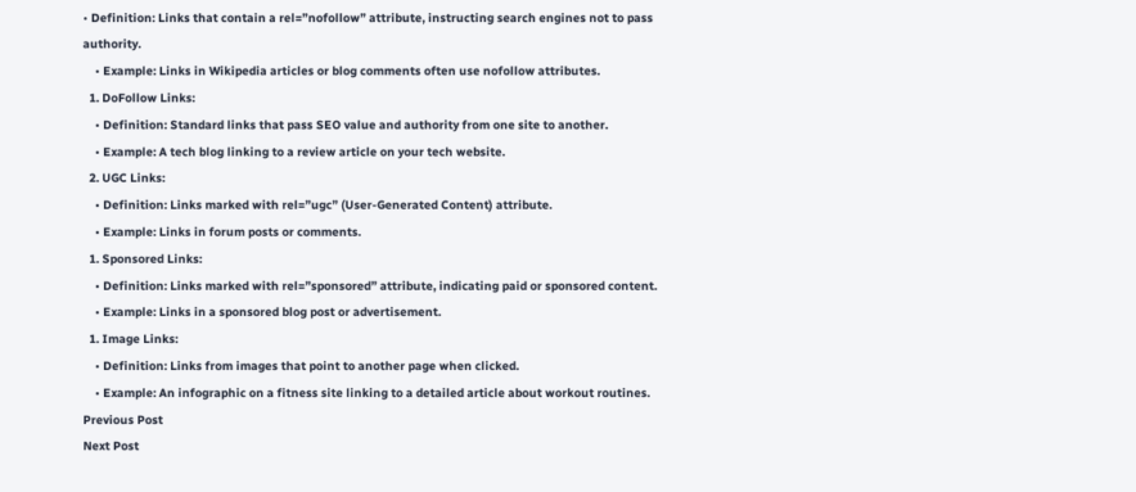• Definition: Links that contain a rel=”nofollow” attribute, instructing search engines not to pass authority.
    • Example: Links in Wikipedia articles or blog comments often use nofollow attributes.
  1. DoFollow Links:
    • Definition: Standard links that pass SEO value and authority from one site to another.
    • Example: A tech blog linking to a review article on your tech website.
  2. UGC Links:
    • Definition: Links marked with rel=”ugc” (User-Generated Content) attribute.
    • Example: Links in forum posts or comments.
  1. Sponsored Links:
    • Definition: Links marked with rel=”sponsored” attribute, indicating paid or sponsored content.
    • Example: Links in a sponsored blog post or advertisement.
  1. Image Links:
    • Definition: Links from images that point to another page when clicked.
    • Example: An infographic on a fitness site linking to a detailed article about workout routines.
Previous Post
Next Post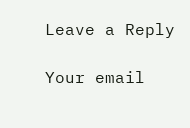Leave a Reply

Your email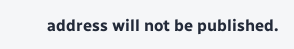address will not be published.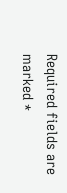Required fields are marked *